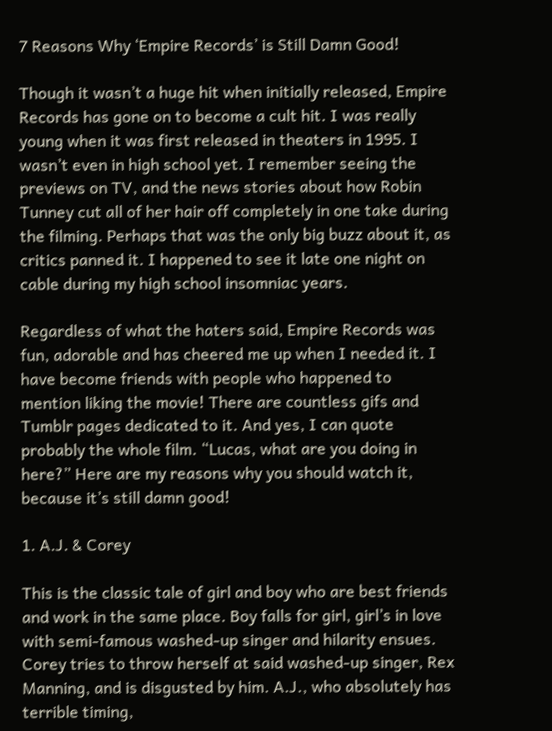7 Reasons Why ‘Empire Records’ is Still Damn Good!

Though it wasn’t a huge hit when initially released, Empire Records has gone on to become a cult hit. I was really young when it was first released in theaters in 1995. I wasn’t even in high school yet. I remember seeing the previews on TV, and the news stories about how Robin Tunney cut all of her hair off completely in one take during the filming. Perhaps that was the only big buzz about it, as critics panned it. I happened to see it late one night on cable during my high school insomniac years.

Regardless of what the haters said, Empire Records was fun, adorable and has cheered me up when I needed it. I have become friends with people who happened to mention liking the movie! There are countless gifs and Tumblr pages dedicated to it. And yes, I can quote probably the whole film. “Lucas, what are you doing in here?” Here are my reasons why you should watch it, because it’s still damn good!

1. A.J. & Corey

This is the classic tale of girl and boy who are best friends and work in the same place. Boy falls for girl, girl’s in love with semi-famous washed-up singer and hilarity ensues. Corey tries to throw herself at said washed-up singer, Rex Manning, and is disgusted by him. A.J., who absolutely has terrible timing,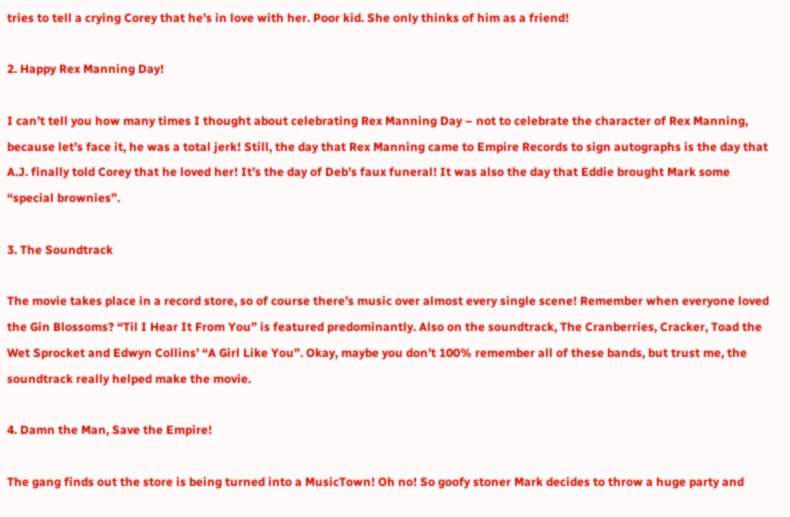tries to tell a crying Corey that he’s in love with her. Poor kid. She only thinks of him as a friend!

2. Happy Rex Manning Day!

I can’t tell you how many times I thought about celebrating Rex Manning Day – not to celebrate the character of Rex Manning, because let’s face it, he was a total jerk! Still, the day that Rex Manning came to Empire Records to sign autographs is the day that A.J. finally told Corey that he loved her! It’s the day of Deb’s faux funeral! It was also the day that Eddie brought Mark some “special brownies”.

3. The Soundtrack

The movie takes place in a record store, so of course there’s music over almost every single scene! Remember when everyone loved the Gin Blossoms? “Til I Hear It From You” is featured predominantly. Also on the soundtrack, The Cranberries, Cracker, Toad the Wet Sprocket and Edwyn Collins’ “A Girl Like You”. Okay, maybe you don’t 100% remember all of these bands, but trust me, the soundtrack really helped make the movie.

4. Damn the Man, Save the Empire!

The gang finds out the store is being turned into a MusicTown! Oh no! So goofy stoner Mark decides to throw a huge party and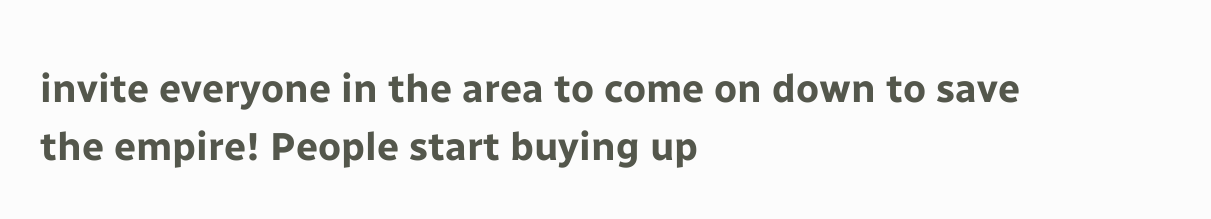invite everyone in the area to come on down to save the empire! People start buying up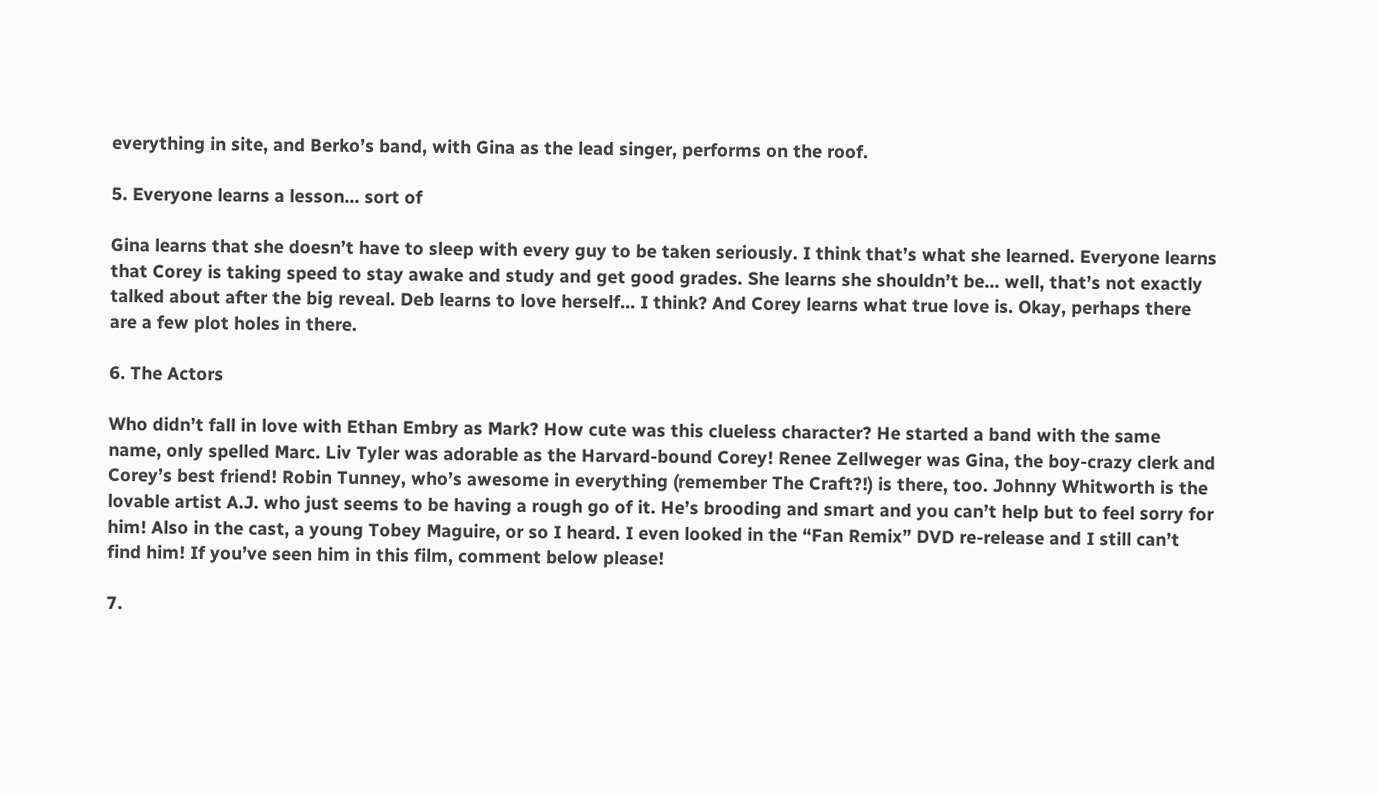everything in site, and Berko’s band, with Gina as the lead singer, performs on the roof.

5. Everyone learns a lesson… sort of

Gina learns that she doesn’t have to sleep with every guy to be taken seriously. I think that’s what she learned. Everyone learns that Corey is taking speed to stay awake and study and get good grades. She learns she shouldn’t be… well, that’s not exactly talked about after the big reveal. Deb learns to love herself… I think? And Corey learns what true love is. Okay, perhaps there are a few plot holes in there.

6. The Actors

Who didn’t fall in love with Ethan Embry as Mark? How cute was this clueless character? He started a band with the same name, only spelled Marc. Liv Tyler was adorable as the Harvard-bound Corey! Renee Zellweger was Gina, the boy-crazy clerk and Corey’s best friend! Robin Tunney, who’s awesome in everything (remember The Craft?!) is there, too. Johnny Whitworth is the lovable artist A.J. who just seems to be having a rough go of it. He’s brooding and smart and you can’t help but to feel sorry for him! Also in the cast, a young Tobey Maguire, or so I heard. I even looked in the “Fan Remix” DVD re-release and I still can’t find him! If you’ve seen him in this film, comment below please!

7.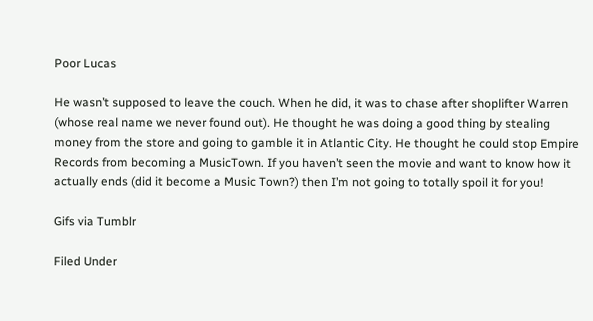Poor Lucas

He wasn’t supposed to leave the couch. When he did, it was to chase after shoplifter Warren (whose real name we never found out). He thought he was doing a good thing by stealing money from the store and going to gamble it in Atlantic City. He thought he could stop Empire Records from becoming a MusicTown. If you haven’t seen the movie and want to know how it actually ends (did it become a Music Town?) then I’m not going to totally spoil it for you!

Gifs via Tumblr

Filed Under